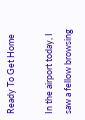Ready To Get Home

In the airport today, I saw a fellow browsing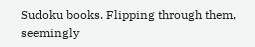Sudoku books. Flipping through them, seemingly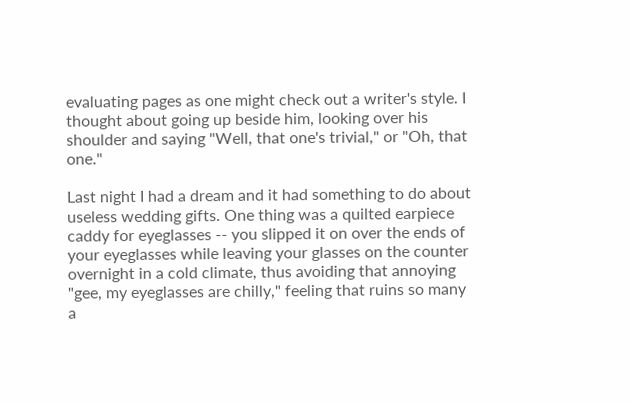evaluating pages as one might check out a writer's style. I thought about going up beside him, looking over his shoulder and saying "Well, that one's trivial," or "Oh, that one."

Last night I had a dream and it had something to do about useless wedding gifts. One thing was a quilted earpiece caddy for eyeglasses -- you slipped it on over the ends of your eyeglasses while leaving your glasses on the counter overnight in a cold climate, thus avoiding that annoying "gee, my eyeglasses are chilly," feeling that ruins so many a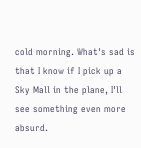cold morning. What's sad is that I know if I pick up a Sky Mall in the plane, I'll see something even more absurd.